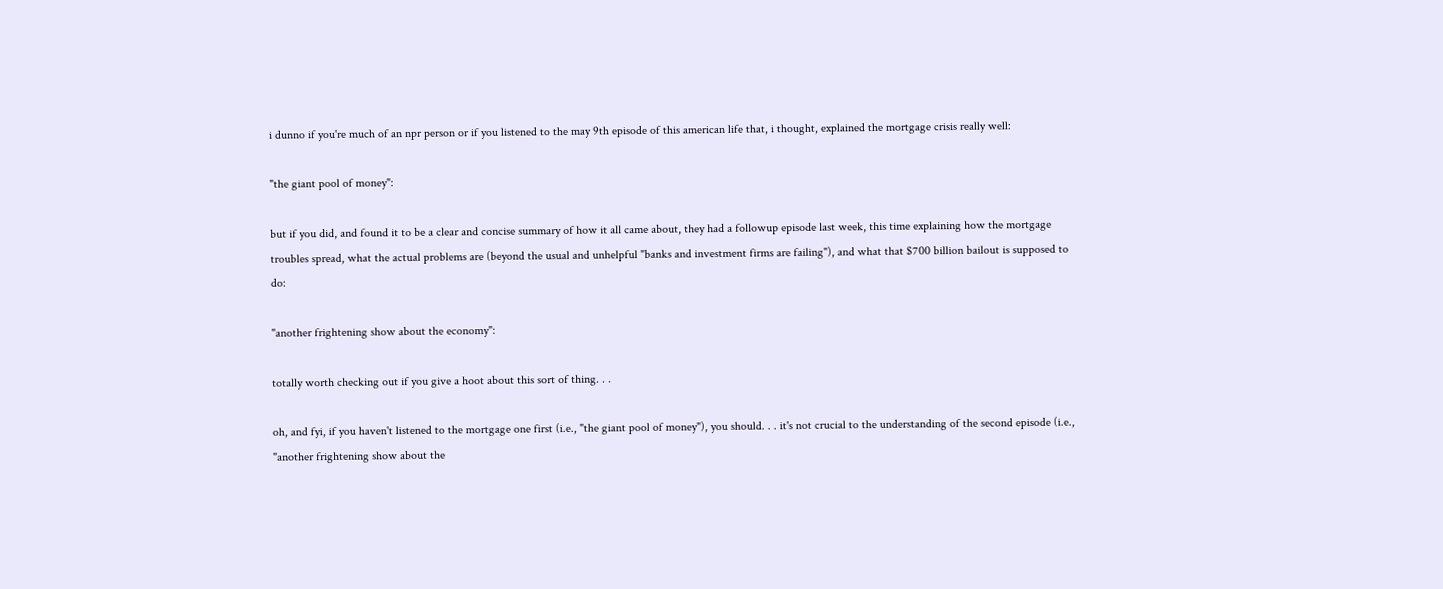i dunno if you're much of an npr person or if you listened to the may 9th episode of this american life that, i thought, explained the mortgage crisis really well:

"the giant pool of money":

but if you did, and found it to be a clear and concise summary of how it all came about, they had a followup episode last week, this time explaining how the mortgage troubles spread, what the actual problems are (beyond the usual and unhelpful "banks and investment firms are failing"), and what that $700 billion bailout is supposed to do:

"another frightening show about the economy":

totally worth checking out if you give a hoot about this sort of thing. . .

oh, and fyi, if you haven't listened to the mortgage one first (i.e., "the giant pool of money"), you should. . . it's not crucial to the understanding of the second episode (i.e., "another frightening show about the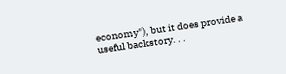economy"), but it does provide a useful backstory. . .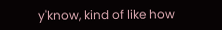y'know, kind of like how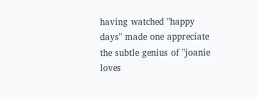having watched "happy days" made one appreciate the subtle genius of "joanie loves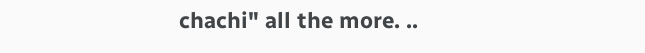chachi" all the more. ..